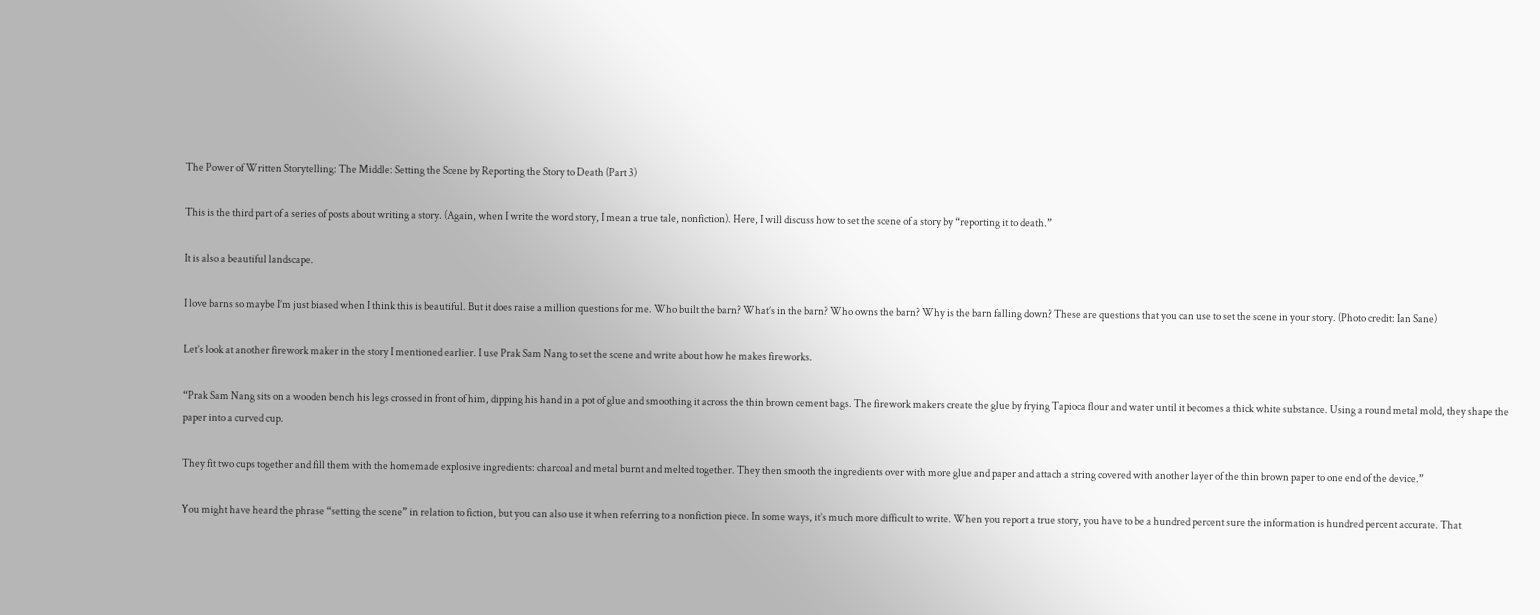The Power of Written Storytelling: The Middle: Setting the Scene by Reporting the Story to Death (Part 3)

This is the third part of a series of posts about writing a story. (Again, when I write the word story, I mean a true tale, nonfiction). Here, I will discuss how to set the scene of a story by “reporting it to death.”

It is also a beautiful landscape.

I love barns so maybe I’m just biased when I think this is beautiful. But it does raise a million questions for me. Who built the barn? What’s in the barn? Who owns the barn? Why is the barn falling down? These are questions that you can use to set the scene in your story. (Photo credit: Ian Sane)

Let’s look at another firework maker in the story I mentioned earlier. I use Prak Sam Nang to set the scene and write about how he makes fireworks.

“Prak Sam Nang sits on a wooden bench his legs crossed in front of him, dipping his hand in a pot of glue and smoothing it across the thin brown cement bags. The firework makers create the glue by frying Tapioca flour and water until it becomes a thick white substance. Using a round metal mold, they shape the paper into a curved cup.

They fit two cups together and fill them with the homemade explosive ingredients: charcoal and metal burnt and melted together. They then smooth the ingredients over with more glue and paper and attach a string covered with another layer of the thin brown paper to one end of the device.”

You might have heard the phrase “setting the scene” in relation to fiction, but you can also use it when referring to a nonfiction piece. In some ways, it’s much more difficult to write. When you report a true story, you have to be a hundred percent sure the information is hundred percent accurate. That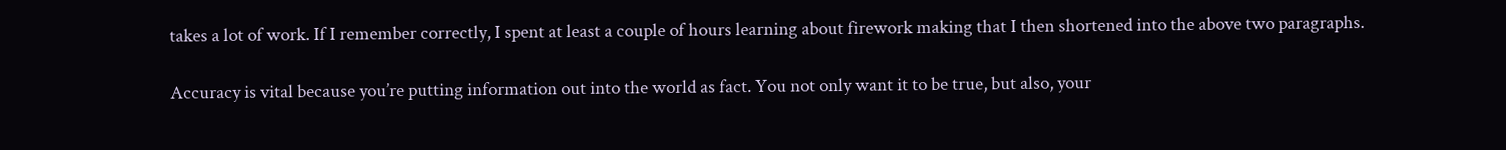takes a lot of work. If I remember correctly, I spent at least a couple of hours learning about firework making that I then shortened into the above two paragraphs.

Accuracy is vital because you’re putting information out into the world as fact. You not only want it to be true, but also, your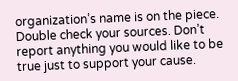organization’s name is on the piece. Double check your sources. Don’t report anything you would like to be true just to support your cause.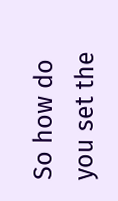So how do you set the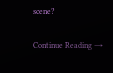scene?

Continue Reading →